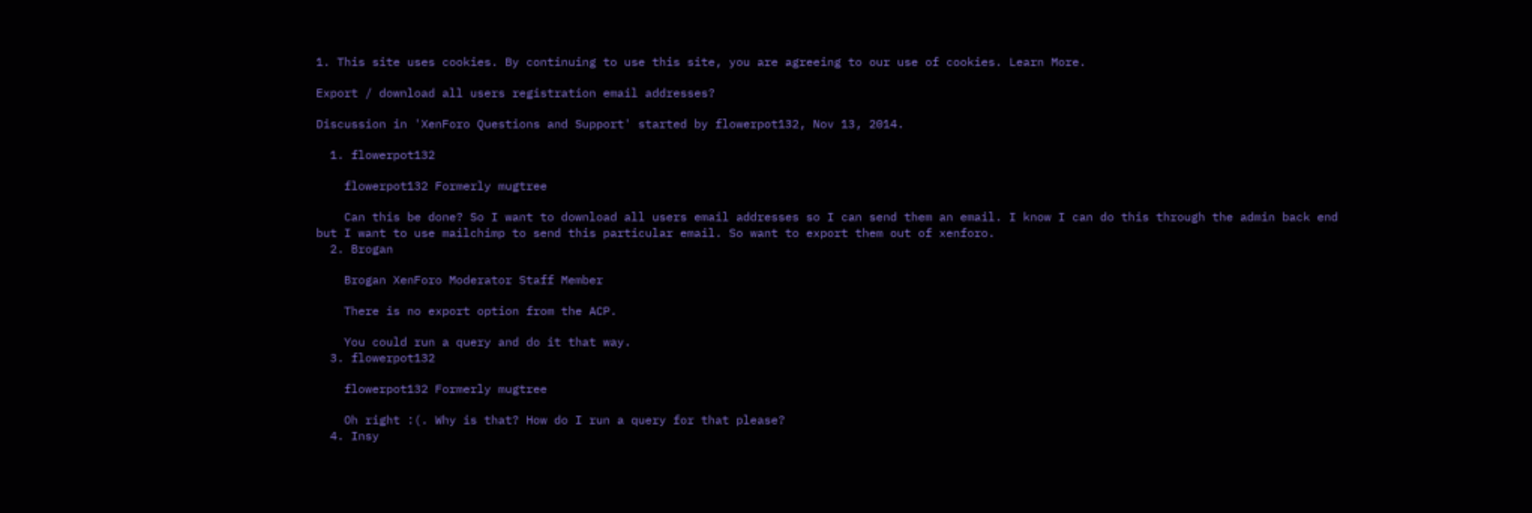1. This site uses cookies. By continuing to use this site, you are agreeing to our use of cookies. Learn More.

Export / download all users registration email addresses?

Discussion in 'XenForo Questions and Support' started by flowerpot132, Nov 13, 2014.

  1. flowerpot132

    flowerpot132 Formerly mugtree

    Can this be done? So I want to download all users email addresses so I can send them an email. I know I can do this through the admin back end but I want to use mailchimp to send this particular email. So want to export them out of xenforo.
  2. Brogan

    Brogan XenForo Moderator Staff Member

    There is no export option from the ACP.

    You could run a query and do it that way.
  3. flowerpot132

    flowerpot132 Formerly mugtree

    Oh right :(. Why is that? How do I run a query for that please?
  4. Insy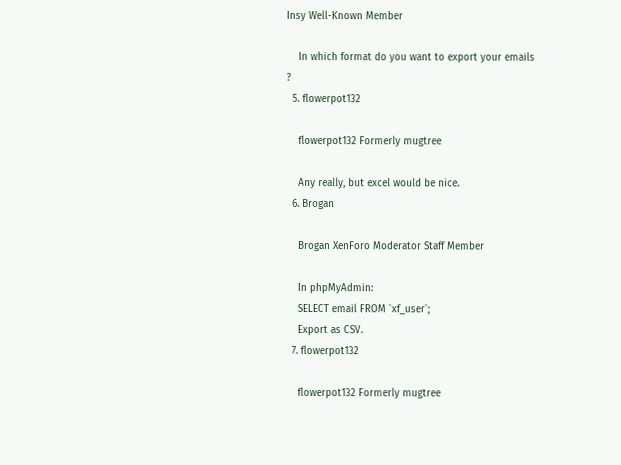Insy Well-Known Member

    In which format do you want to export your emails ?
  5. flowerpot132

    flowerpot132 Formerly mugtree

    Any really, but excel would be nice.
  6. Brogan

    Brogan XenForo Moderator Staff Member

    In phpMyAdmin:
    SELECT email FROM `xf_user`;
    Export as CSV.
  7. flowerpot132

    flowerpot132 Formerly mugtree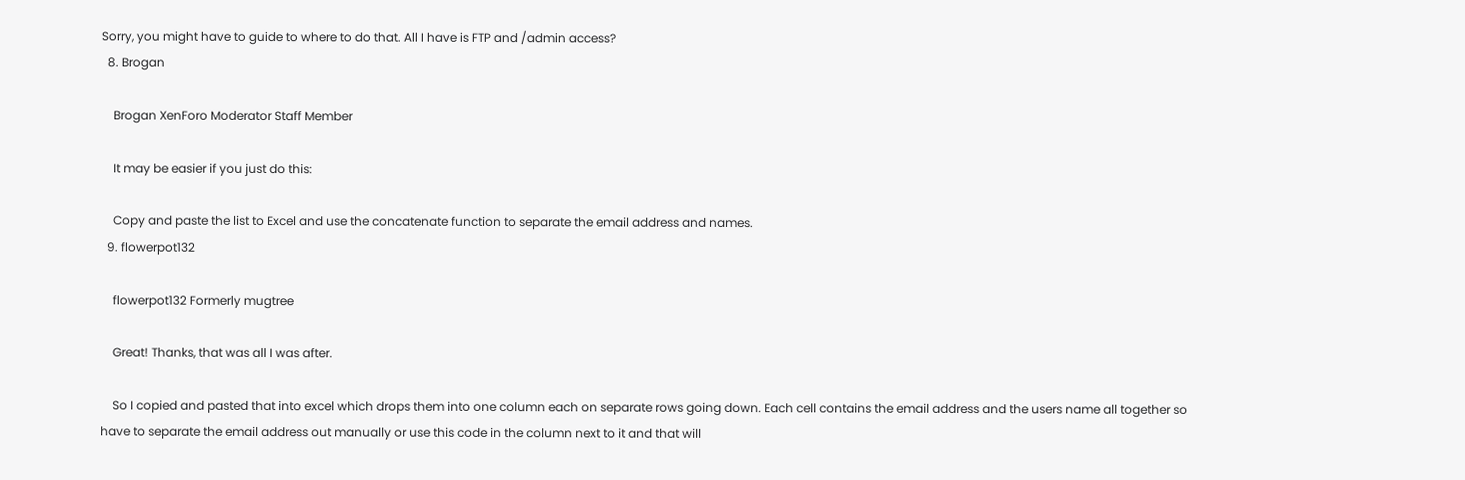Sorry, you might have to guide to where to do that. All I have is FTP and /admin access?
  8. Brogan

    Brogan XenForo Moderator Staff Member

    It may be easier if you just do this:

    Copy and paste the list to Excel and use the concatenate function to separate the email address and names.
  9. flowerpot132

    flowerpot132 Formerly mugtree

    Great! Thanks, that was all I was after.

    So I copied and pasted that into excel which drops them into one column each on separate rows going down. Each cell contains the email address and the users name all together so have to separate the email address out manually or use this code in the column next to it and that will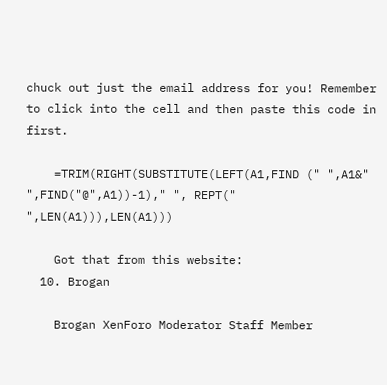chuck out just the email address for you! Remember to click into the cell and then paste this code in first.

    =TRIM(RIGHT(SUBSTITUTE(LEFT(A1,FIND (" ",A1&" ",FIND("@",A1))-1)," ", REPT(" ",LEN(A1))),LEN(A1)))

    Got that from this website:
  10. Brogan

    Brogan XenForo Moderator Staff Member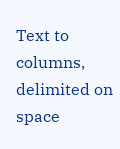Text to columns, delimited on space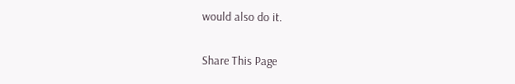would also do it.

Share This Page